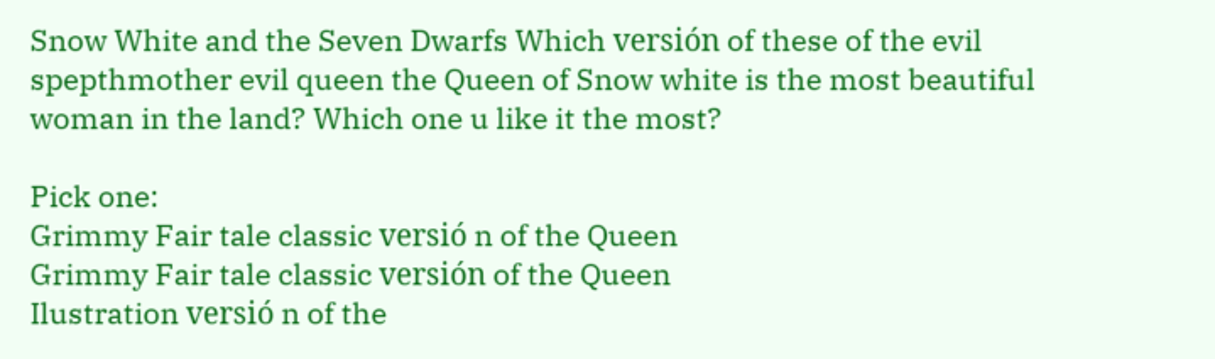Snow White and the Seven Dwarfs Which versión of these of the evil spepthmother evil queen the Queen of Snow white is the most beautiful woman in the land? Which one u like it the most?

Pick one:
Grimmy Fair tale classic versió n of the Queen
Grimmy Fair tale classic versión of the Queen
Ilustration versió n of the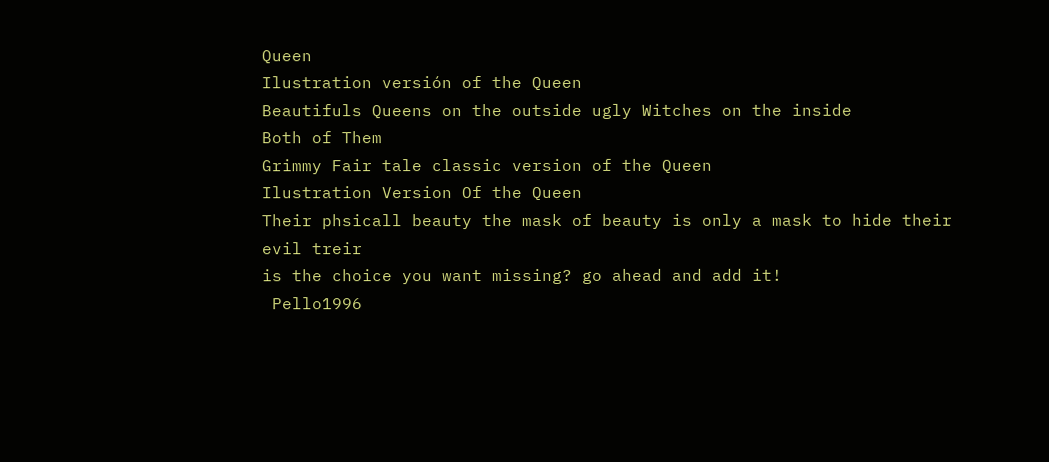Queen
Ilustration versión of the Queen
Beautifuls Queens on the outside ugly Witches on the inside
Both of Them
Grimmy Fair tale classic version of the Queen
Ilustration Version Of the Queen
Their phsicall beauty the mask of beauty is only a mask to hide their evil treir
is the choice you want missing? go ahead and add it!
 Pello1996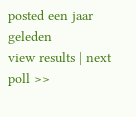posted een jaar geleden
view results | next poll >>